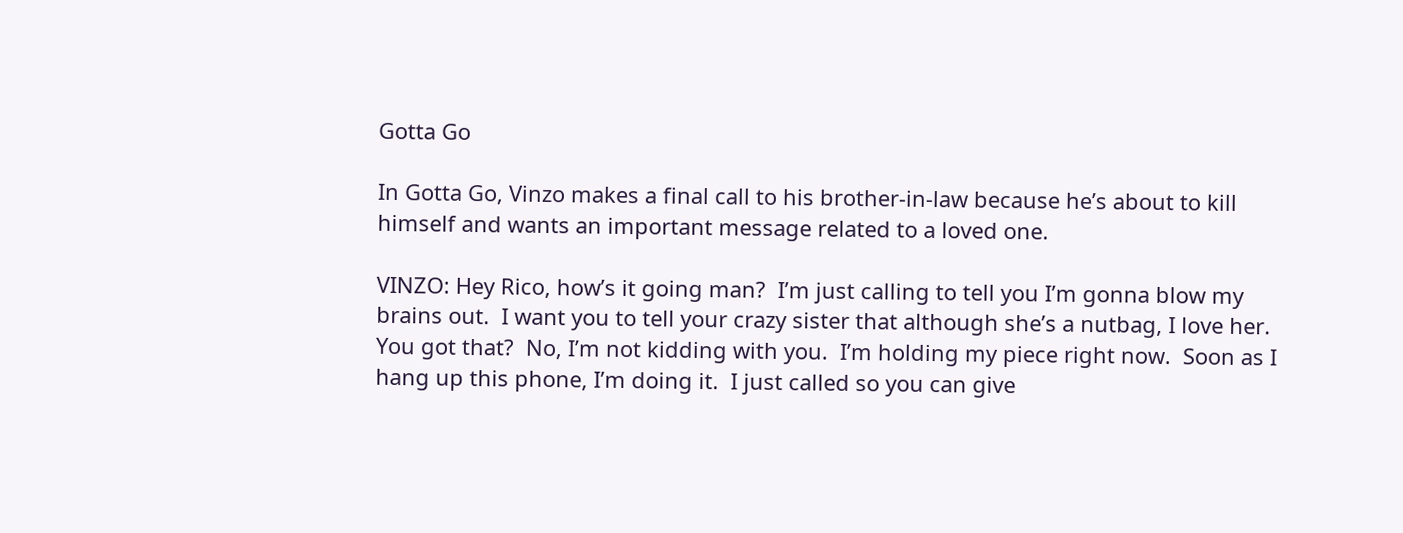Gotta Go

In Gotta Go, Vinzo makes a final call to his brother-in-law because he’s about to kill himself and wants an important message related to a loved one.

VINZO: Hey Rico, how’s it going man?  I’m just calling to tell you I’m gonna blow my brains out.  I want you to tell your crazy sister that although she’s a nutbag, I love her.  You got that?  No, I’m not kidding with you.  I’m holding my piece right now.  Soon as I hang up this phone, I’m doing it.  I just called so you can give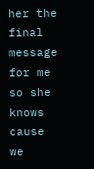her the final message for me so she knows cause we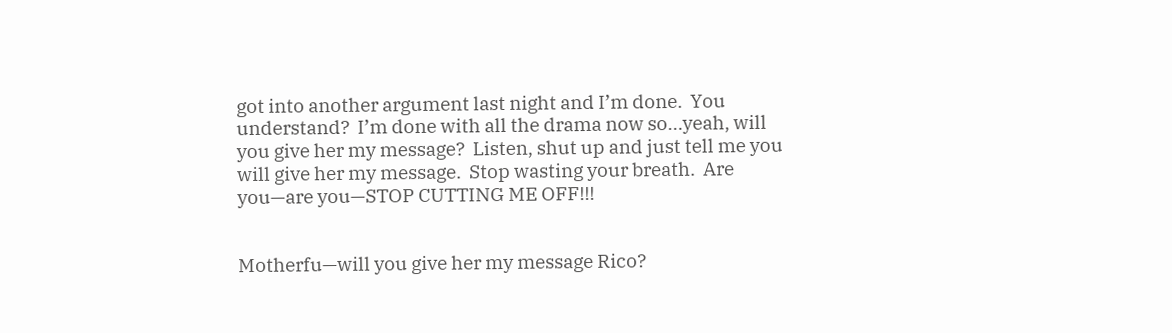got into another argument last night and I’m done.  You understand?  I’m done with all the drama now so…yeah, will you give her my message?  Listen, shut up and just tell me you will give her my message.  Stop wasting your breath.  Are you—are you—STOP CUTTING ME OFF!!!


Motherfu—will you give her my message Rico?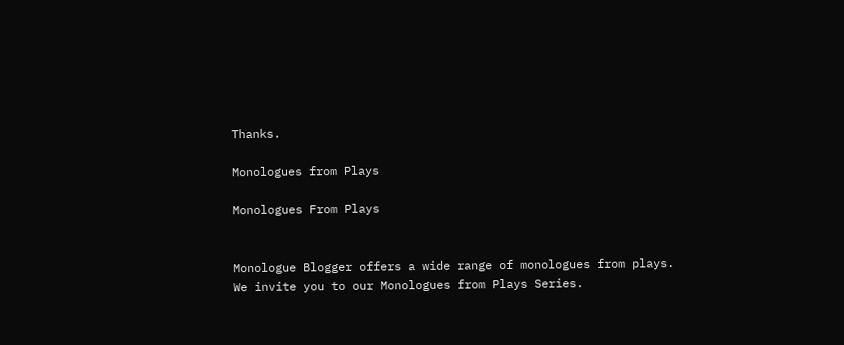Thanks.

Monologues from Plays

Monologues From Plays


Monologue Blogger offers a wide range of monologues from plays. We invite you to our Monologues from Plays Series.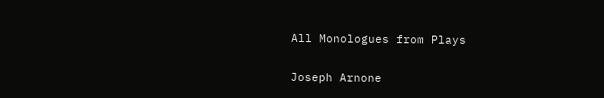All Monologues from Plays

Joseph Arnone